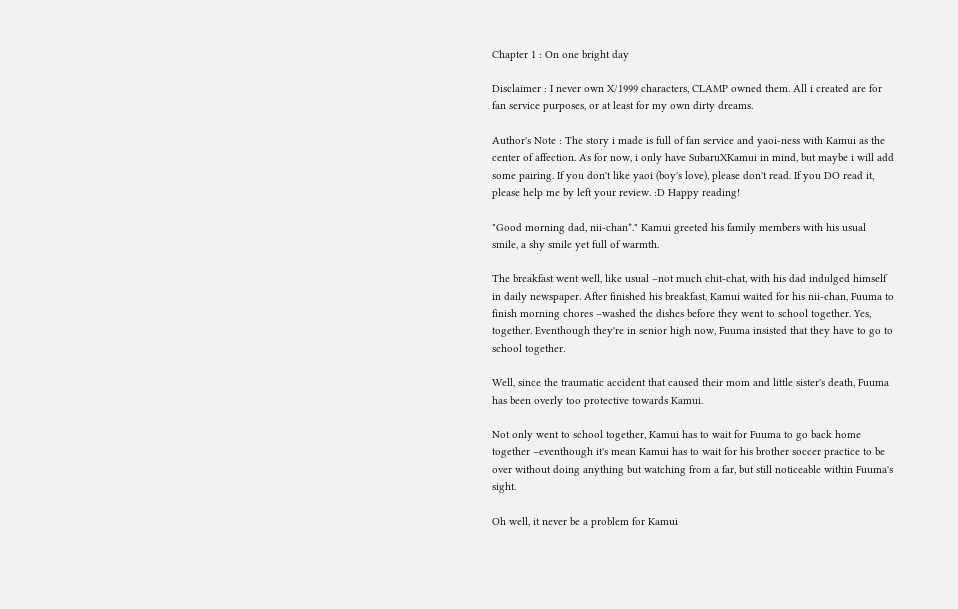Chapter 1 : On one bright day

Disclaimer : I never own X/1999 characters, CLAMP owned them. All i created are for fan service purposes, or at least for my own dirty dreams.

Author's Note : The story i made is full of fan service and yaoi-ness with Kamui as the center of affection. As for now, i only have SubaruXKamui in mind, but maybe i will add some pairing. If you don't like yaoi (boy's love), please don't read. If you DO read it, please help me by left your review. :D Happy reading!

"Good morning dad, nii-chan*." Kamui greeted his family members with his usual smile, a shy smile yet full of warmth.

The breakfast went well, like usual –not much chit-chat, with his dad indulged himself in daily newspaper. After finished his breakfast, Kamui waited for his nii-chan, Fuuma to finish morning chores –washed the dishes before they went to school together. Yes, together. Eventhough they're in senior high now, Fuuma insisted that they have to go to school together.

Well, since the traumatic accident that caused their mom and little sister's death, Fuuma has been overly too protective towards Kamui.

Not only went to school together, Kamui has to wait for Fuuma to go back home together –eventhough it's mean Kamui has to wait for his brother soccer practice to be over without doing anything but watching from a far, but still noticeable within Fuuma's sight.

Oh well, it never be a problem for Kamui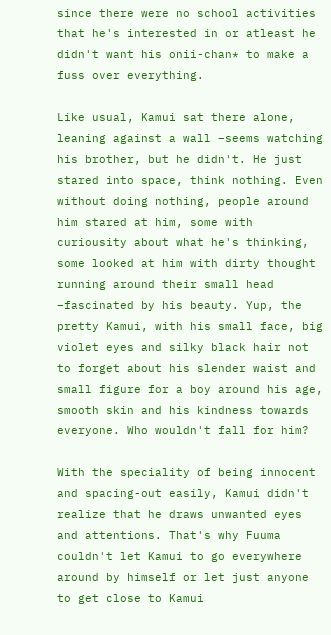since there were no school activities that he's interested in or atleast he didn't want his onii-chan* to make a fuss over everything.

Like usual, Kamui sat there alone, leaning against a wall –seems watching his brother, but he didn't. He just stared into space, think nothing. Even without doing nothing, people around him stared at him, some with curiousity about what he's thinking, some looked at him with dirty thought running around their small head –fascinated by his beauty. Yup, the pretty Kamui, with his small face, big violet eyes and silky black hair not to forget about his slender waist and small figure for a boy around his age, smooth skin and his kindness towards everyone. Who wouldn't fall for him?

With the speciality of being innocent and spacing-out easily, Kamui didn't realize that he draws unwanted eyes and attentions. That's why Fuuma couldn't let Kamui to go everywhere around by himself or let just anyone to get close to Kamui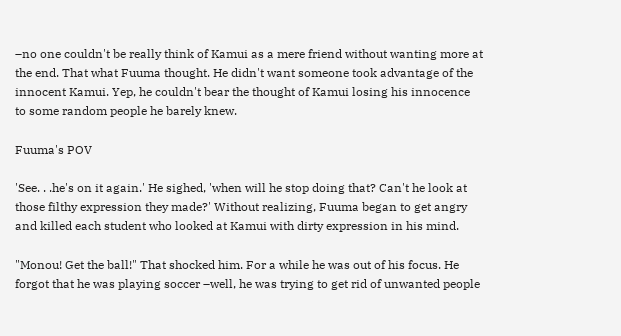–no one couldn't be really think of Kamui as a mere friend without wanting more at the end. That what Fuuma thought. He didn't want someone took advantage of the innocent Kamui. Yep, he couldn't bear the thought of Kamui losing his innocence to some random people he barely knew.

Fuuma's POV

'See. . .he's on it again.' He sighed, 'when will he stop doing that? Can't he look at those filthy expression they made?' Without realizing, Fuuma began to get angry and killed each student who looked at Kamui with dirty expression in his mind.

"Monou! Get the ball!" That shocked him. For a while he was out of his focus. He forgot that he was playing soccer –well, he was trying to get rid of unwanted people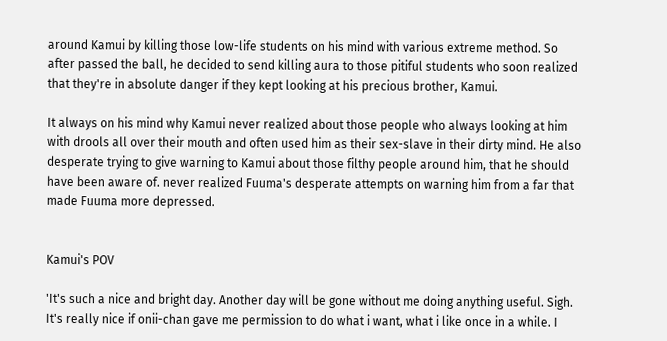around Kamui by killing those low-life students on his mind with various extreme method. So after passed the ball, he decided to send killing aura to those pitiful students who soon realized that they're in absolute danger if they kept looking at his precious brother, Kamui.

It always on his mind why Kamui never realized about those people who always looking at him with drools all over their mouth and often used him as their sex-slave in their dirty mind. He also desperate trying to give warning to Kamui about those filthy people around him, that he should have been aware of. never realized Fuuma's desperate attempts on warning him from a far that made Fuuma more depressed.


Kamui's POV

'It's such a nice and bright day. Another day will be gone without me doing anything useful. Sigh. It's really nice if onii-chan gave me permission to do what i want, what i like once in a while. I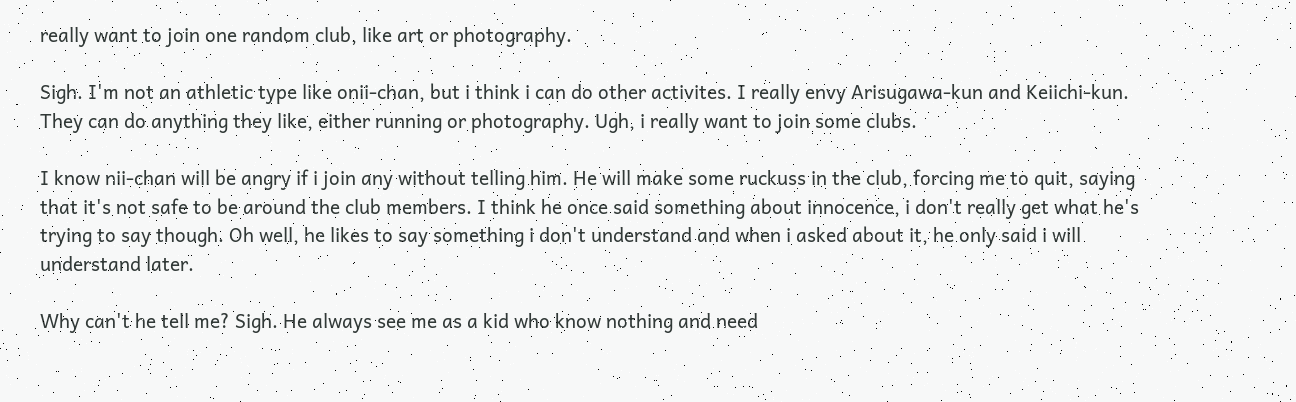really want to join one random club, like art or photography.

Sigh. I'm not an athletic type like onii-chan, but i think i can do other activites. I really envy Arisugawa-kun and Keiichi-kun. They can do anything they like, either running or photography. Ugh, i really want to join some clubs.

I know nii-chan will be angry if i join any without telling him. He will make some ruckuss in the club, forcing me to quit, saying that it's not safe to be around the club members. I think he once said something about innocence, i don't really get what he's trying to say though. Oh well, he likes to say something i don't understand and when i asked about it, he only said i will understand later.

Why can't he tell me? Sigh. He always see me as a kid who know nothing and need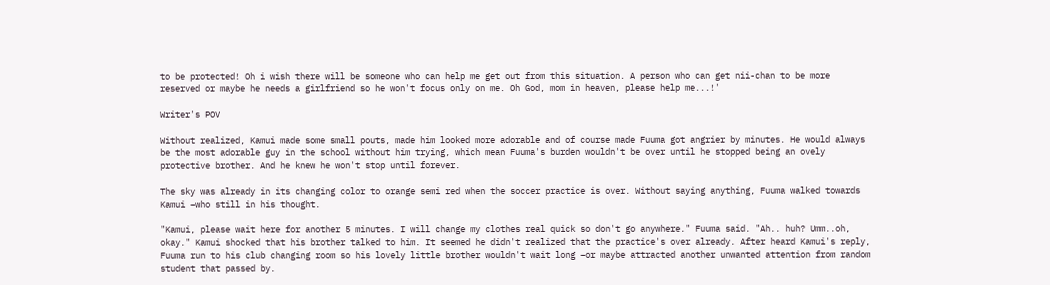to be protected! Oh i wish there will be someone who can help me get out from this situation. A person who can get nii-chan to be more reserved or maybe he needs a girlfriend so he won't focus only on me. Oh God, mom in heaven, please help me...!'

Writer's POV

Without realized, Kamui made some small pouts, made him looked more adorable and of course made Fuuma got angrier by minutes. He would always be the most adorable guy in the school without him trying, which mean Fuuma's burden wouldn't be over until he stopped being an ovely protective brother. And he knew he won't stop until forever.

The sky was already in its changing color to orange semi red when the soccer practice is over. Without saying anything, Fuuma walked towards Kamui –who still in his thought.

"Kamui, please wait here for another 5 minutes. I will change my clothes real quick so don't go anywhere." Fuuma said. "Ah.. huh? Umm..oh, okay." Kamui shocked that his brother talked to him. It seemed he didn't realized that the practice's over already. After heard Kamui's reply, Fuuma run to his club changing room so his lovely little brother wouldn't wait long –or maybe attracted another unwanted attention from random student that passed by.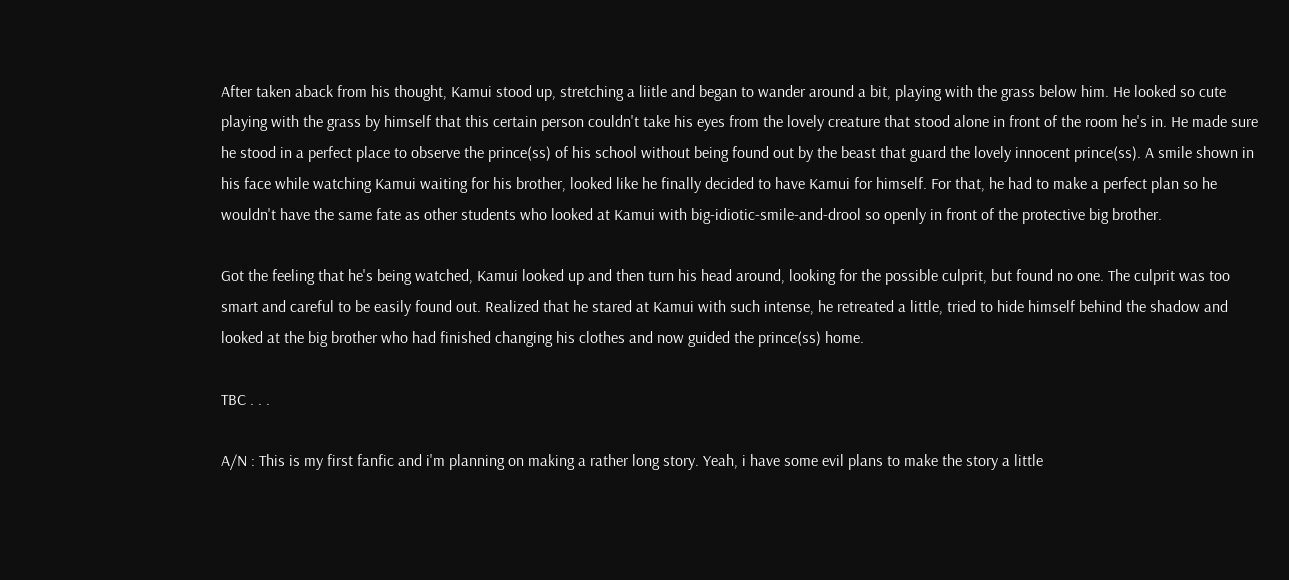After taken aback from his thought, Kamui stood up, stretching a liitle and began to wander around a bit, playing with the grass below him. He looked so cute playing with the grass by himself that this certain person couldn't take his eyes from the lovely creature that stood alone in front of the room he's in. He made sure he stood in a perfect place to observe the prince(ss) of his school without being found out by the beast that guard the lovely innocent prince(ss). A smile shown in his face while watching Kamui waiting for his brother, looked like he finally decided to have Kamui for himself. For that, he had to make a perfect plan so he wouldn't have the same fate as other students who looked at Kamui with big-idiotic-smile-and-drool so openly in front of the protective big brother.

Got the feeling that he's being watched, Kamui looked up and then turn his head around, looking for the possible culprit, but found no one. The culprit was too smart and careful to be easily found out. Realized that he stared at Kamui with such intense, he retreated a little, tried to hide himself behind the shadow and looked at the big brother who had finished changing his clothes and now guided the prince(ss) home.

TBC . . .

A/N : This is my first fanfic and i'm planning on making a rather long story. Yeah, i have some evil plans to make the story a little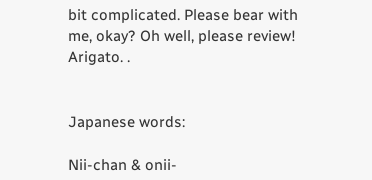bit complicated. Please bear with me, okay? Oh well, please review! Arigato. .


Japanese words:

Nii-chan & onii-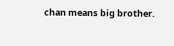chan means big brother.